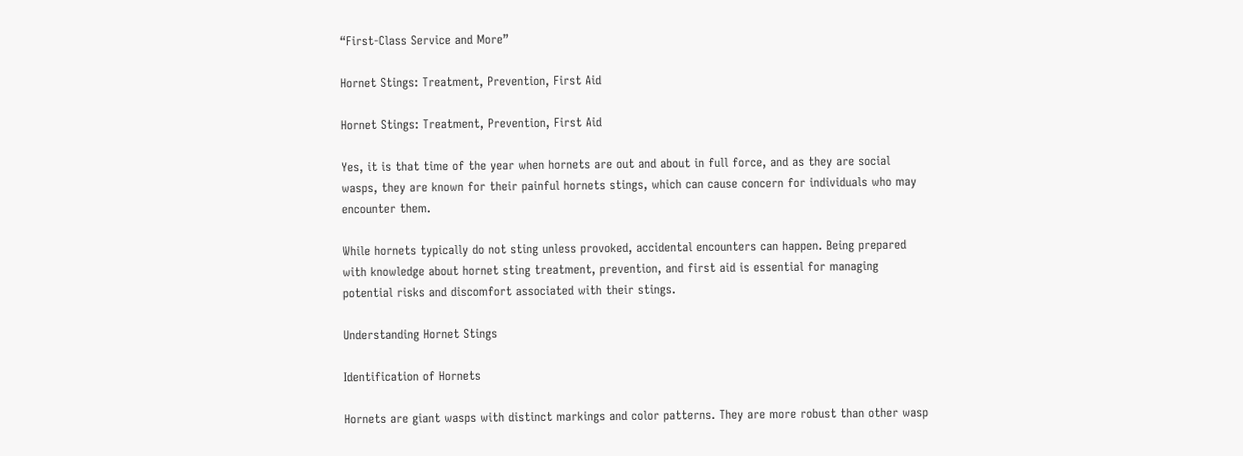“First-Class Service and More”

Hornet Stings: Treatment, Prevention, First Aid

Hornet Stings: Treatment, Prevention, First Aid

Yes, it is that time of the year when hornets are out and about in full force, and as they are social wasps, they are known for their painful hornets stings, which can cause concern for individuals who may encounter them.

While hornets typically do not sting unless provoked, accidental encounters can happen. Being prepared with knowledge about hornet sting treatment, prevention, and first aid is essential for managing potential risks and discomfort associated with their stings.

Understanding Hornet Stings

Identification of Hornets

Hornets are giant wasps with distinct markings and color patterns. They are more robust than other wasp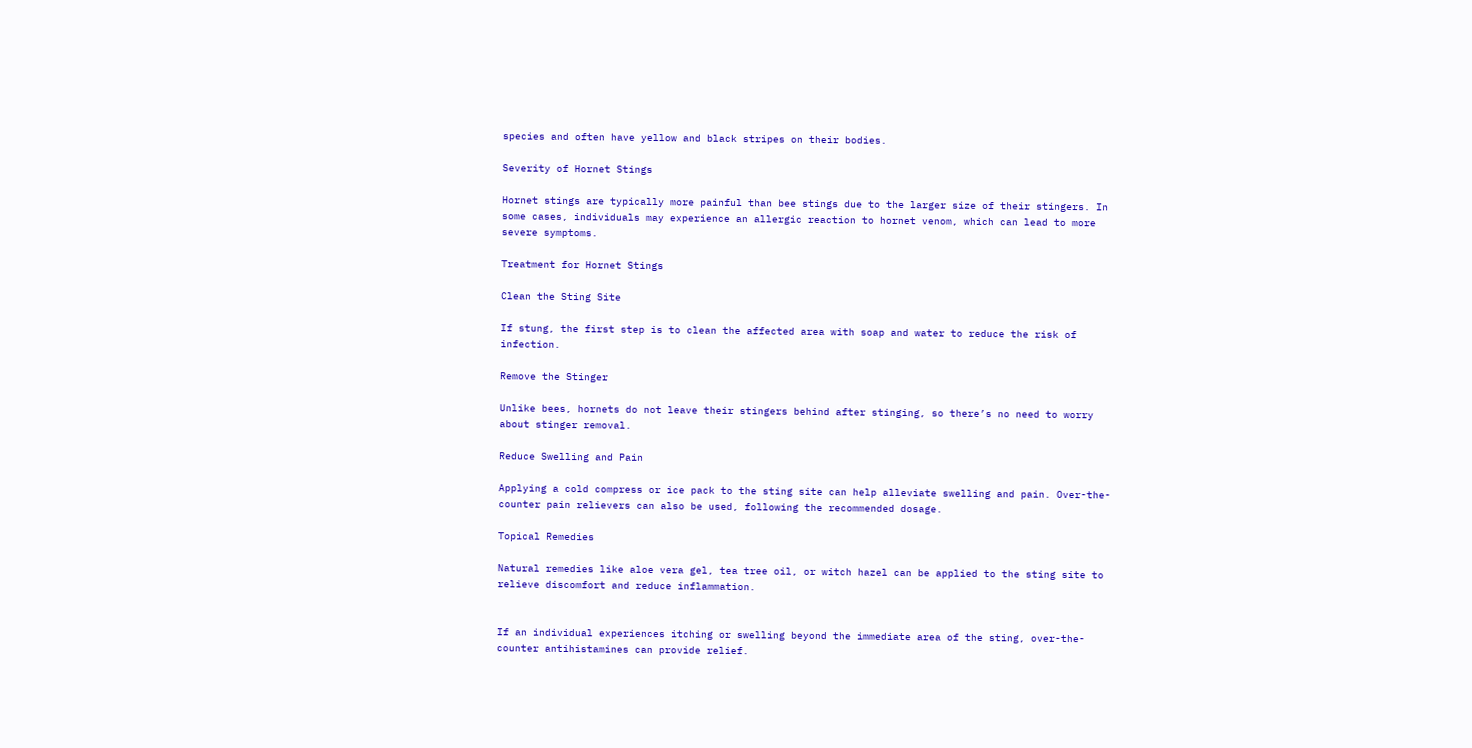species and often have yellow and black stripes on their bodies.

Severity of Hornet Stings

Hornet stings are typically more painful than bee stings due to the larger size of their stingers. In some cases, individuals may experience an allergic reaction to hornet venom, which can lead to more severe symptoms.

Treatment for Hornet Stings

Clean the Sting Site

If stung, the first step is to clean the affected area with soap and water to reduce the risk of infection.

Remove the Stinger

Unlike bees, hornets do not leave their stingers behind after stinging, so there’s no need to worry about stinger removal.

Reduce Swelling and Pain

Applying a cold compress or ice pack to the sting site can help alleviate swelling and pain. Over-the-counter pain relievers can also be used, following the recommended dosage.

Topical Remedies

Natural remedies like aloe vera gel, tea tree oil, or witch hazel can be applied to the sting site to relieve discomfort and reduce inflammation.


If an individual experiences itching or swelling beyond the immediate area of the sting, over-the-counter antihistamines can provide relief.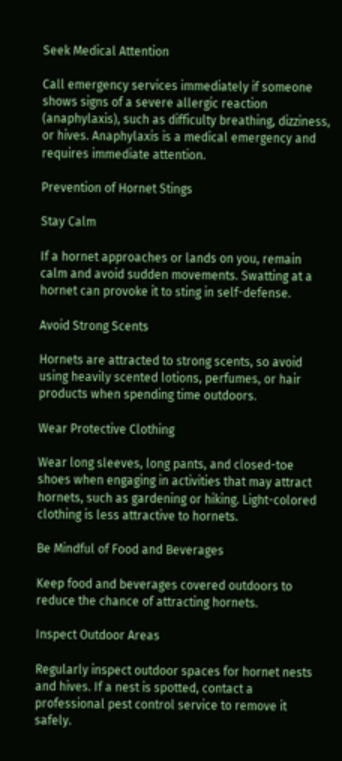Seek Medical Attention

Call emergency services immediately if someone shows signs of a severe allergic reaction (anaphylaxis), such as difficulty breathing, dizziness, or hives. Anaphylaxis is a medical emergency and requires immediate attention.

Prevention of Hornet Stings

Stay Calm

If a hornet approaches or lands on you, remain calm and avoid sudden movements. Swatting at a hornet can provoke it to sting in self-defense.

Avoid Strong Scents

Hornets are attracted to strong scents, so avoid using heavily scented lotions, perfumes, or hair products when spending time outdoors.

Wear Protective Clothing

Wear long sleeves, long pants, and closed-toe shoes when engaging in activities that may attract hornets, such as gardening or hiking. Light-colored clothing is less attractive to hornets.

Be Mindful of Food and Beverages

Keep food and beverages covered outdoors to reduce the chance of attracting hornets.

Inspect Outdoor Areas

Regularly inspect outdoor spaces for hornet nests and hives. If a nest is spotted, contact a professional pest control service to remove it safely.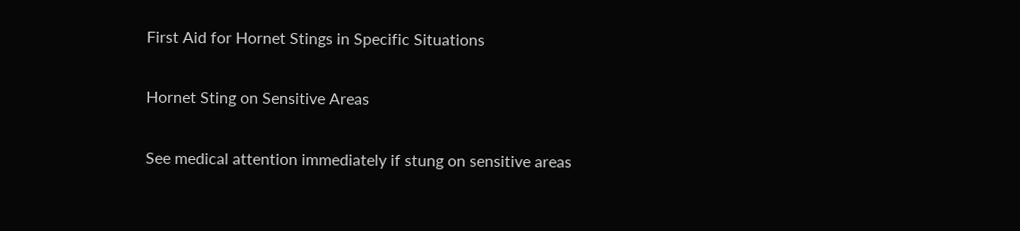First Aid for Hornet Stings in Specific Situations

Hornet Sting on Sensitive Areas

See medical attention immediately if stung on sensitive areas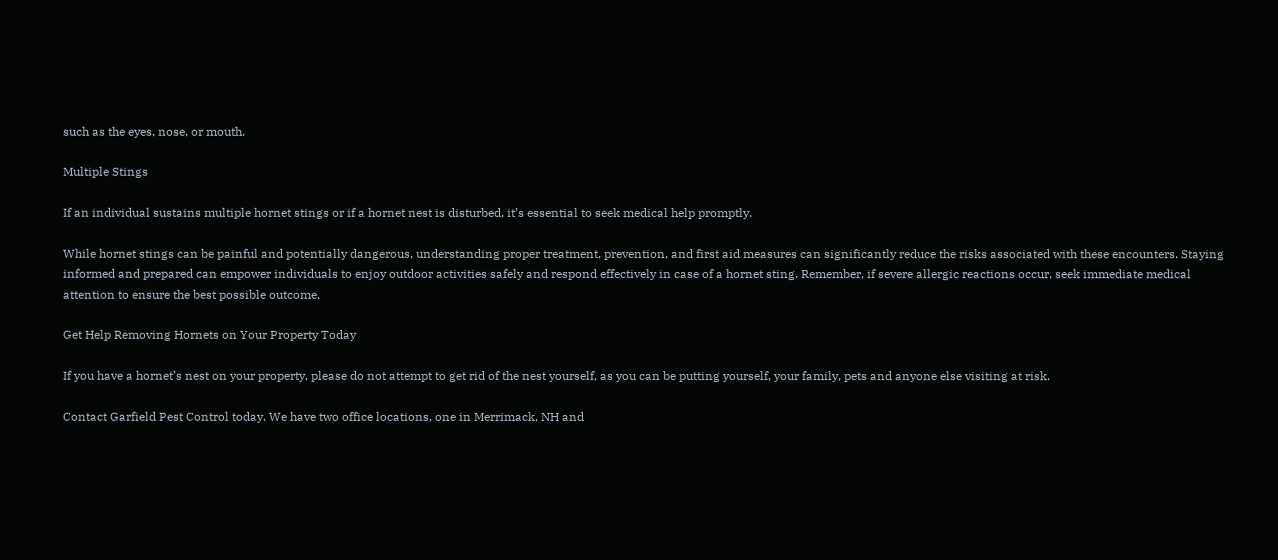such as the eyes, nose, or mouth.

Multiple Stings

If an individual sustains multiple hornet stings or if a hornet nest is disturbed, it’s essential to seek medical help promptly.

While hornet stings can be painful and potentially dangerous, understanding proper treatment, prevention, and first aid measures can significantly reduce the risks associated with these encounters. Staying informed and prepared can empower individuals to enjoy outdoor activities safely and respond effectively in case of a hornet sting. Remember, if severe allergic reactions occur, seek immediate medical attention to ensure the best possible outcome.

Get Help Removing Hornets on Your Property Today

If you have a hornet’s nest on your property, please do not attempt to get rid of the nest yourself, as you can be putting yourself, your family, pets and anyone else visiting at risk.

Contact Garfield Pest Control today. We have two office locations, one in Merrimack, NH and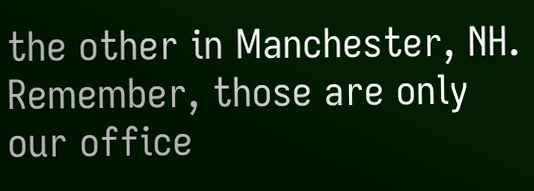the other in Manchester, NH. Remember, those are only our office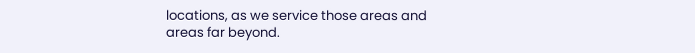locations, as we service those areas and areas far beyond.